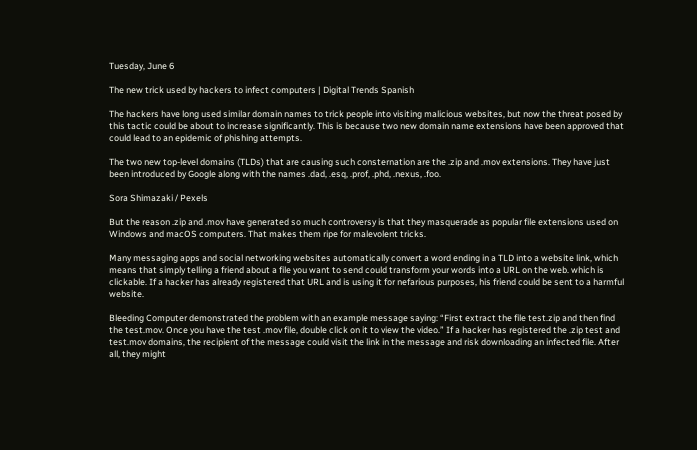Tuesday, June 6

The new trick used by hackers to infect computers | Digital Trends Spanish

The hackers have long used similar domain names to trick people into visiting malicious websites, but now the threat posed by this tactic could be about to increase significantly. This is because two new domain name extensions have been approved that could lead to an epidemic of phishing attempts.

The two new top-level domains (TLDs) that are causing such consternation are the .zip and .mov extensions. They have just been introduced by Google along with the names .dad, .esq, .prof, .phd, .nexus, .foo.

Sora Shimazaki / Pexels

But the reason .zip and .mov have generated so much controversy is that they masquerade as popular file extensions used on Windows and macOS computers. That makes them ripe for malevolent tricks.

Many messaging apps and social networking websites automatically convert a word ending in a TLD into a website link, which means that simply telling a friend about a file you want to send could transform your words into a URL on the web. which is clickable. If a hacker has already registered that URL and is using it for nefarious purposes, his friend could be sent to a harmful website.

Bleeding Computer demonstrated the problem with an example message saying: “First extract the file test.zip and then find the test.mov. Once you have the test .mov file, double click on it to view the video.” If a hacker has registered the .zip test and test.mov domains, the recipient of the message could visit the link in the message and risk downloading an infected file. After all, they might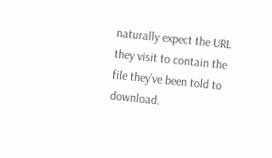naturally expect the URL they visit to contain the file they’ve been told to download.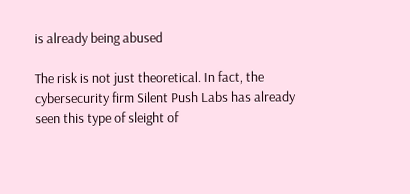is already being abused

The risk is not just theoretical. In fact, the cybersecurity firm Silent Push Labs has already seen this type of sleight of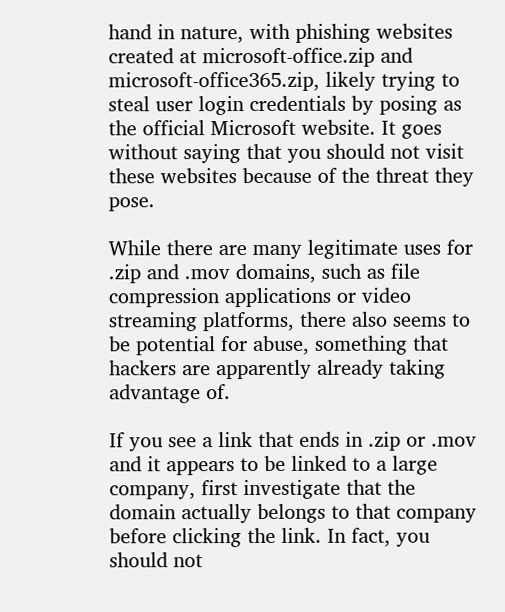hand in nature, with phishing websites created at microsoft-office.zip and microsoft-office365.zip, likely trying to steal user login credentials by posing as the official Microsoft website. It goes without saying that you should not visit these websites because of the threat they pose.

While there are many legitimate uses for .zip and .mov domains, such as file compression applications or video streaming platforms, there also seems to be potential for abuse, something that hackers are apparently already taking advantage of.

If you see a link that ends in .zip or .mov and it appears to be linked to a large company, first investigate that the domain actually belongs to that company before clicking the link. In fact, you should not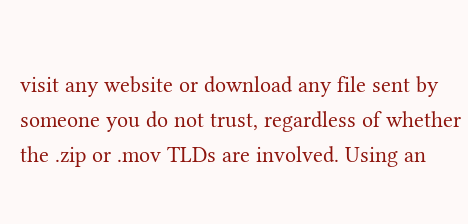visit any website or download any file sent by someone you do not trust, regardless of whether the .zip or .mov TLDs are involved. Using an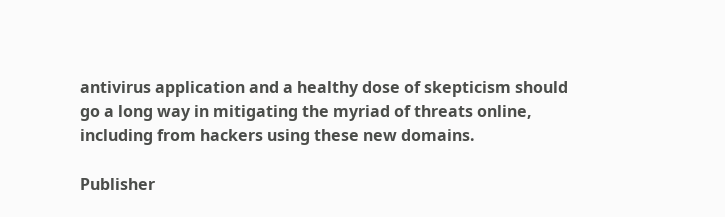antivirus application and a healthy dose of skepticism should go a long way in mitigating the myriad of threats online, including from hackers using these new domains.

Publisher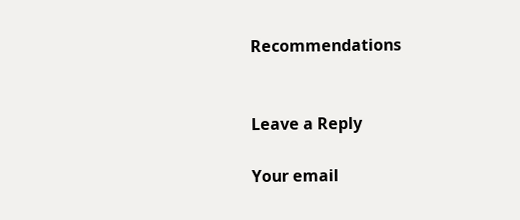Recommendations


Leave a Reply

Your email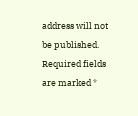address will not be published. Required fields are marked *